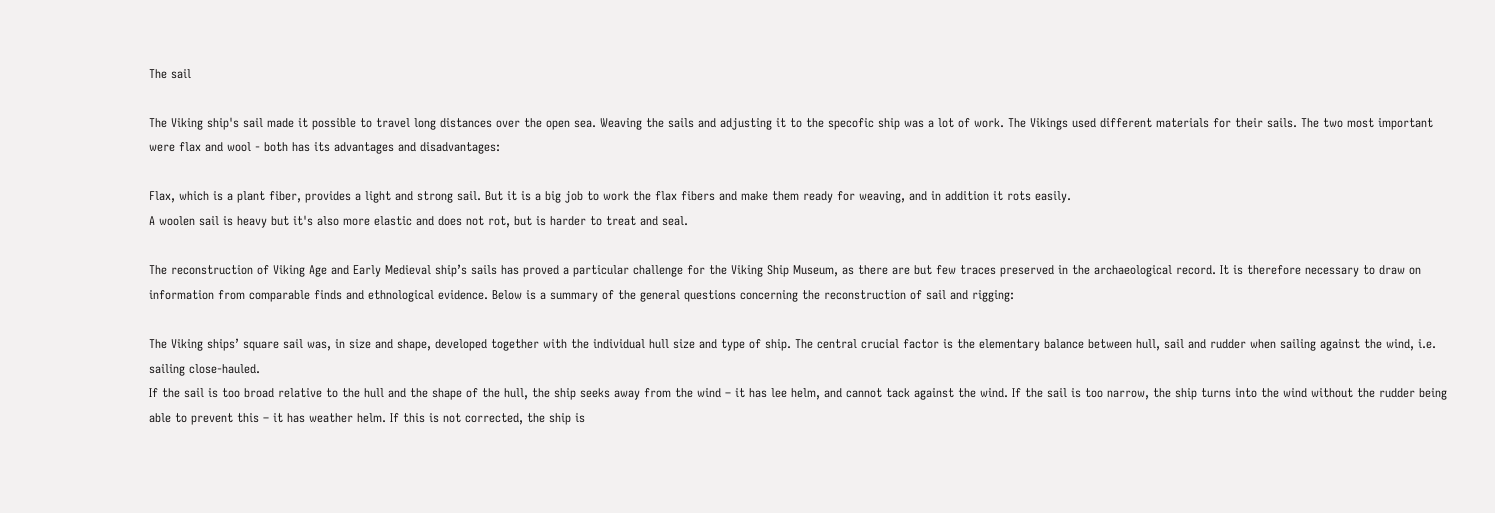The sail

The Viking ship's sail made it possible to travel long distances over the open sea. Weaving the sails and adjusting it to the specofic ship was a lot of work. The Vikings used different materials for their sails. The two most important were flax and wool - both has its advantages and disadvantages:

Flax, which is a plant fiber, provides a light and strong sail. But it is a big job to work the flax fibers and make them ready for weaving, and in addition it rots easily.
A woolen sail is heavy but it's also more elastic and does not rot, but is harder to treat and seal.

The reconstruction of Viking Age and Early Medieval ship’s sails has proved a particular challenge for the Viking Ship Museum, as there are but few traces preserved in the archaeological record. It is therefore necessary to draw on information from comparable finds and ethnological evidence. Below is a summary of the general questions concerning the reconstruction of sail and rigging:

The Viking ships’ square sail was, in size and shape, developed together with the individual hull size and type of ship. The central crucial factor is the elementary balance between hull, sail and rudder when sailing against the wind, i.e. sailing close-hauled.
If the sail is too broad relative to the hull and the shape of the hull, the ship seeks away from the wind – it has lee helm, and cannot tack against the wind. If the sail is too narrow, the ship turns into the wind without the rudder being able to prevent this – it has weather helm. If this is not corrected, the ship is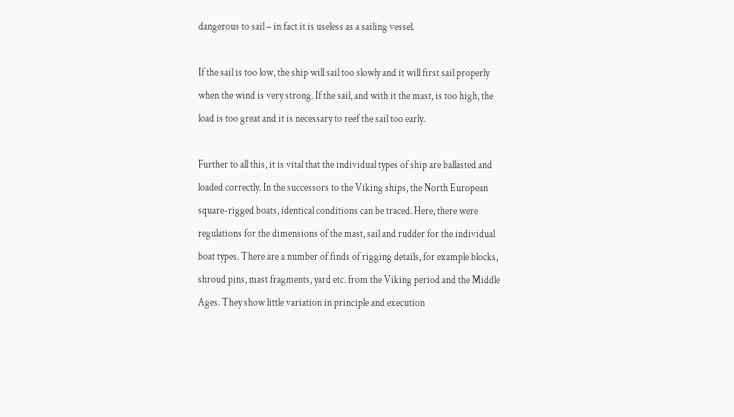dangerous to sail – in fact it is useless as a sailing vessel.

If the sail is too low, the ship will sail too slowly and it will first sail properly when the wind is very strong. If the sail, and with it the mast, is too high, the load is too great and it is necessary to reef the sail too early.

Further to all this, it is vital that the individual types of ship are ballasted and loaded correctly. In the successors to the Viking ships, the North European square-rigged boats, identical conditions can be traced. Here, there were regulations for the dimensions of the mast, sail and rudder for the individual boat types. There are a number of finds of rigging details, for example blocks, shroud pins, mast fragments, yard etc. from the Viking period and the Middle Ages. They show little variation in principle and execution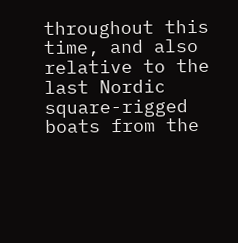throughout this time, and also relative to the last Nordic square-rigged boats from the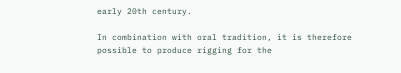early 20th century.

In combination with oral tradition, it is therefore possible to produce rigging for the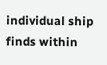individual ship finds within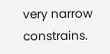very narrow constrains.